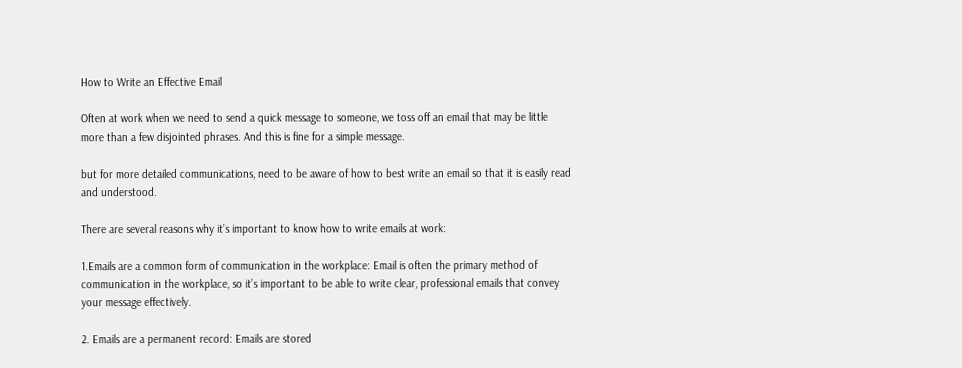How to Write an Effective Email

Often at work when we need to send a quick message to someone, we toss off an email that may be little more than a few disjointed phrases. And this is fine for a simple message.

but for more detailed communications, need to be aware of how to best write an email so that it is easily read and understood.

There are several reasons why it’s important to know how to write emails at work:

1.Emails are a common form of communication in the workplace: Email is often the primary method of communication in the workplace, so it’s important to be able to write clear, professional emails that convey your message effectively.

2. Emails are a permanent record: Emails are stored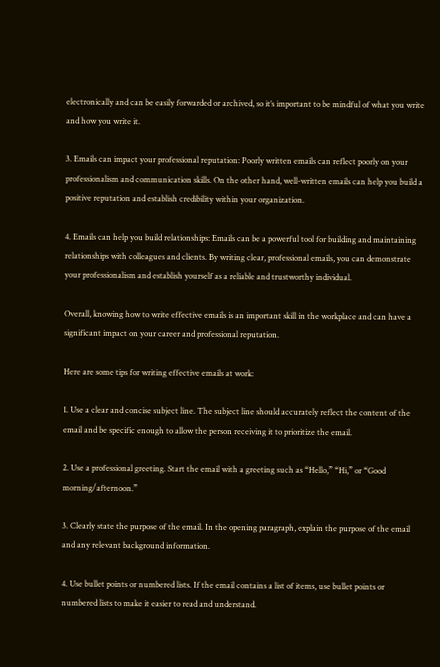electronically and can be easily forwarded or archived, so it’s important to be mindful of what you write and how you write it.

3. Emails can impact your professional reputation: Poorly written emails can reflect poorly on your professionalism and communication skills. On the other hand, well-written emails can help you build a positive reputation and establish credibility within your organization.

4. Emails can help you build relationships: Emails can be a powerful tool for building and maintaining relationships with colleagues and clients. By writing clear, professional emails, you can demonstrate your professionalism and establish yourself as a reliable and trustworthy individual.

Overall, knowing how to write effective emails is an important skill in the workplace and can have a significant impact on your career and professional reputation.

Here are some tips for writing effective emails at work:

1. Use a clear and concise subject line. The subject line should accurately reflect the content of the email and be specific enough to allow the person receiving it to prioritize the email.

2. Use a professional greeting. Start the email with a greeting such as “Hello,” “Hi,” or “Good morning/afternoon.”

3. Clearly state the purpose of the email. In the opening paragraph, explain the purpose of the email and any relevant background information.

4. Use bullet points or numbered lists. If the email contains a list of items, use bullet points or numbered lists to make it easier to read and understand.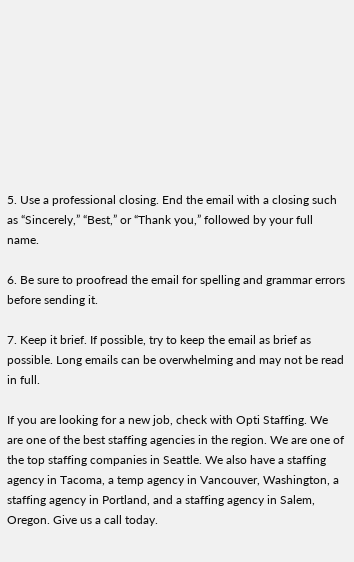5. Use a professional closing. End the email with a closing such as “Sincerely,” “Best,” or “Thank you,” followed by your full name.

6. Be sure to proofread the email for spelling and grammar errors before sending it.

7. Keep it brief. If possible, try to keep the email as brief as possible. Long emails can be overwhelming and may not be read in full.

If you are looking for a new job, check with Opti Staffing. We are one of the best staffing agencies in the region. We are one of the top staffing companies in Seattle. We also have a staffing agency in Tacoma, a temp agency in Vancouver, Washington, a staffing agency in Portland, and a staffing agency in Salem, Oregon. Give us a call today.